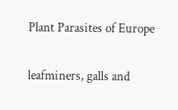Plant Parasites of Europe

leafminers, galls and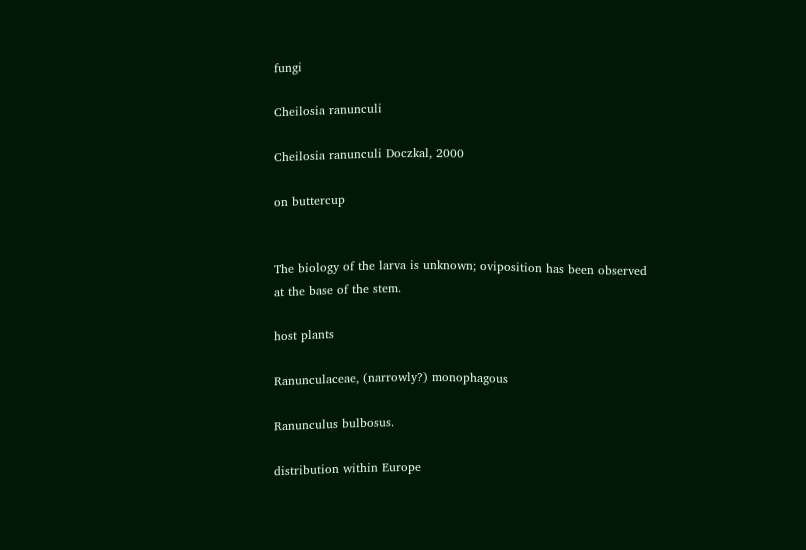fungi

Cheilosia ranunculi

Cheilosia ranunculi Doczkal, 2000

on buttercup


The biology of the larva is unknown; oviposition has been observed at the base of the stem.

host plants

Ranunculaceae, (narrowly?) monophagous

Ranunculus bulbosus.

distribution within Europe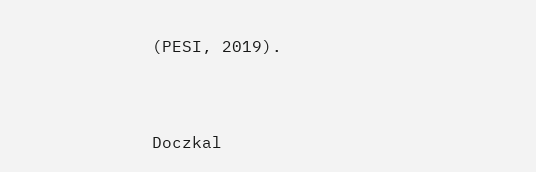(PESI, 2019).


Doczkal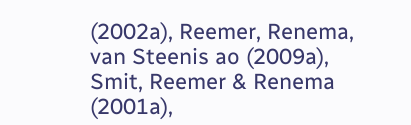(2002a), Reemer, Renema, van Steenis ao (2009a), Smit, Reemer & Renema (2001a),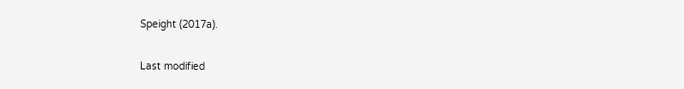Speight (2017a).

Last modified